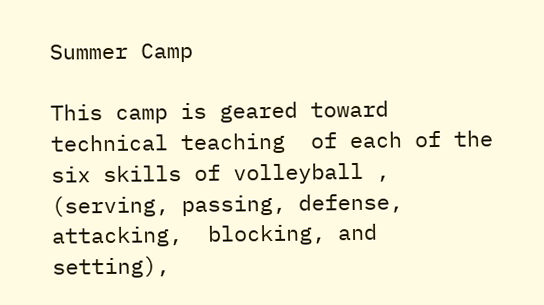Summer Camp

This camp is geared toward technical teaching  of each of the six skills of volleyball , (serving, passing, defense, attacking,  blocking, and setting),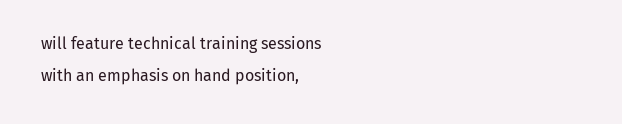will feature technical training sessions with an emphasis on hand position,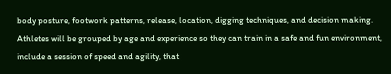body posture, footwork patterns, release, location, digging techniques, and decision making. Athletes will be grouped by age and experience so they can train in a safe and fun environment, include a session of speed and agility, that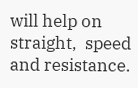will help on straight,  speed and resistance.